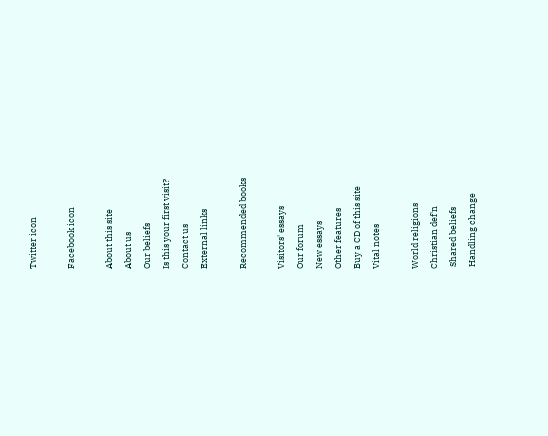Twitter icon

Facebook icon

About this site
About us
Our beliefs
Is this your first visit?
Contact us
External links

Recommended books

Visitors' essays
Our forum
New essays
Other features
Buy a CD of this site
Vital notes

World religions
Christian def'n
 Shared beliefs
 Handling change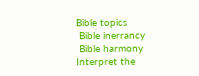Bible topics
 Bible inerrancy
 Bible harmony
Interpret the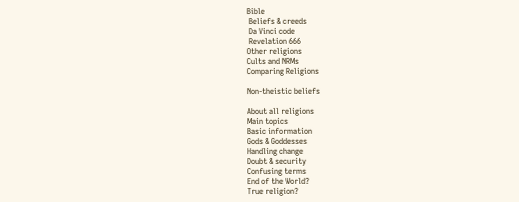Bible
 Beliefs & creeds
 Da Vinci code
 Revelation 666
Other religions
Cults and NRMs
Comparing Religions

Non-theistic beliefs

About all religions
Main topics
Basic information
Gods & Goddesses
Handling change
Doubt & security
Confusing terms
End of the World?
True religion?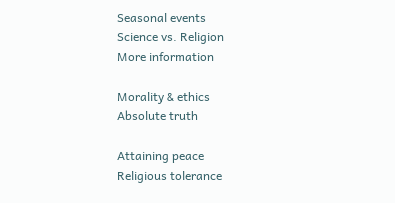Seasonal events
Science vs. Religion
More information

Morality & ethics
Absolute truth

Attaining peace
Religious tolerance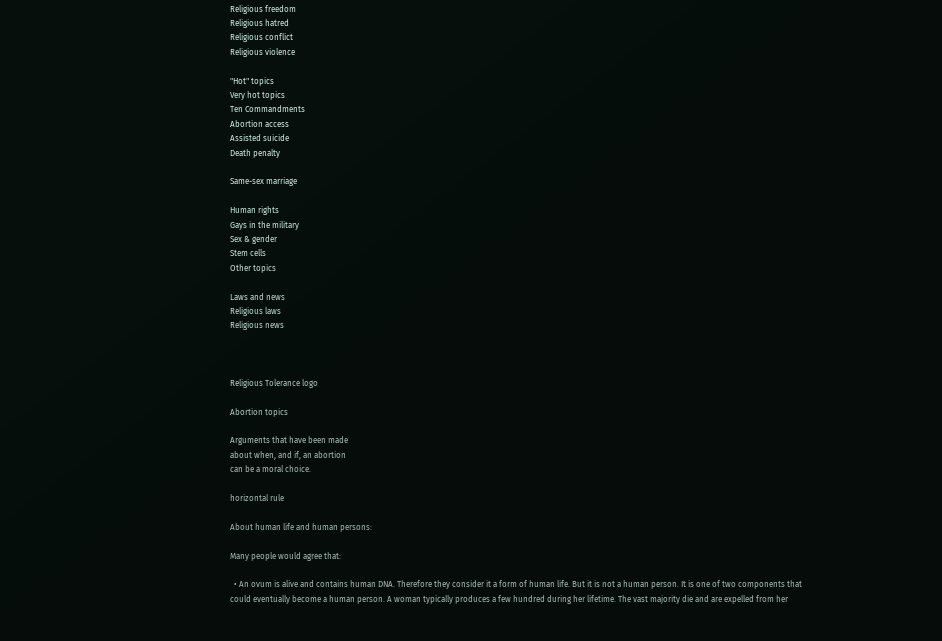Religious freedom
Religious hatred
Religious conflict
Religious violence

"Hot" topics
Very hot topics
Ten Commandments
Abortion access
Assisted suicide
Death penalty

Same-sex marriage

Human rights
Gays in the military
Sex & gender
Stem cells
Other topics

Laws and news
Religious laws
Religious news



Religious Tolerance logo

Abortion topics

Arguments that have been made
about when, and if, an abortion
can be a moral choice.

horizontal rule

About human life and human persons:

Many people would agree that:

  • An ovum is alive and contains human DNA. Therefore they consider it a form of human life. But it is not a human person. It is one of two components that could eventually become a human person. A woman typically produces a few hundred during her lifetime. The vast majority die and are expelled from her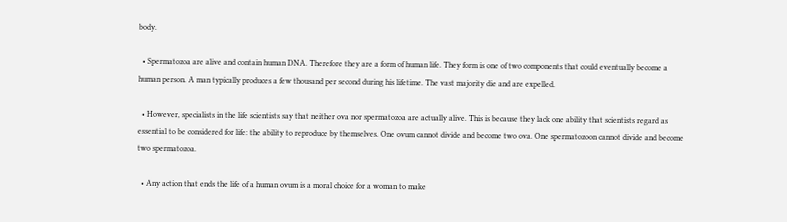body.

  • Spermatozoa are alive and contain human DNA. Therefore they are a form of human life. They form is one of two components that could eventually become a human person. A man typically produces a few thousand per second during his lifetime. The vast majority die and are expelled.

  • However, specialists in the life scientists say that neither ova nor spermatozoa are actually alive. This is because they lack one ability that scientists regard as essential to be considered for life: the ability to reproduce by themselves. One ovum cannot divide and become two ova. One spermatozoon cannot divide and become two spermatozoa.

  • Any action that ends the life of a human ovum is a moral choice for a woman to make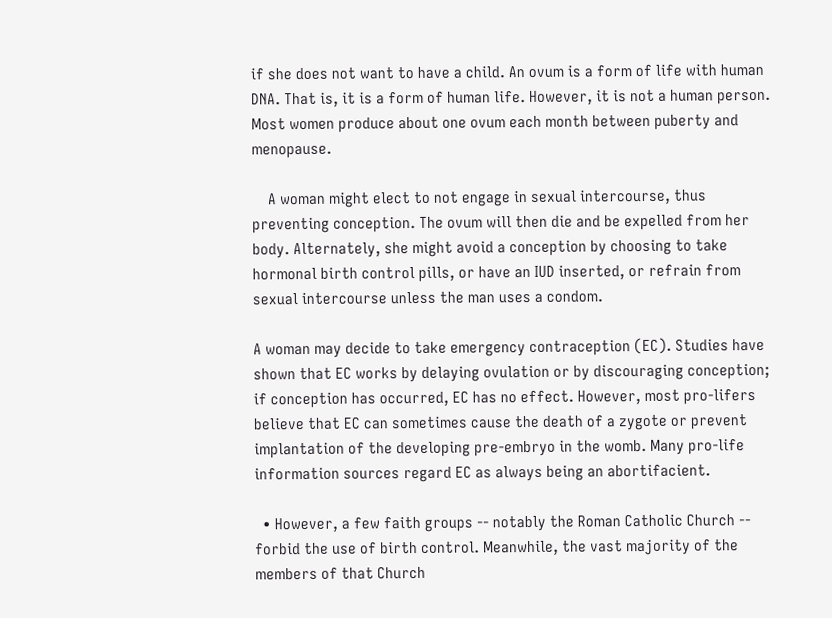if she does not want to have a child. An ovum is a form of life with human DNA. That is, it is a form of human life. However, it is not a human person. Most women produce about one ovum each month between puberty and menopause.

    A woman might elect to not engage in sexual intercourse, thus preventing conception. The ovum will then die and be expelled from her body. Alternately, she might avoid a conception by choosing to take hormonal birth control pills, or have an IUD inserted, or refrain from sexual intercourse unless the man uses a condom.

A woman may decide to take emergency contraception (EC). Studies have shown that EC works by delaying ovulation or by discouraging conception; if conception has occurred, EC has no effect. However, most pro-lifers believe that EC can sometimes cause the death of a zygote or prevent implantation of the developing pre-embryo in the womb. Many pro-life information sources regard EC as always being an abortifacient.

  • However, a few faith groups -- notably the Roman Catholic Church -- forbid the use of birth control. Meanwhile, the vast majority of the members of that Church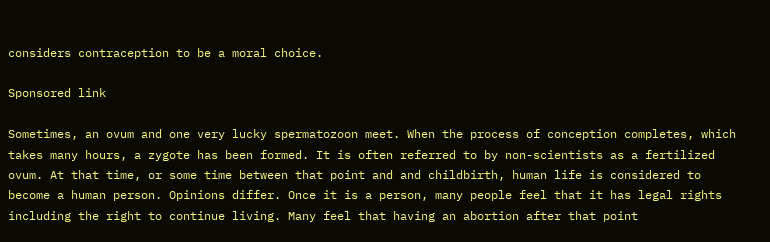considers contraception to be a moral choice.

Sponsored link

Sometimes, an ovum and one very lucky spermatozoon meet. When the process of conception completes, which takes many hours, a zygote has been formed. It is often referred to by non-scientists as a fertilized ovum. At that time, or some time between that point and and childbirth, human life is considered to become a human person. Opinions differ. Once it is a person, many people feel that it has legal rights including the right to continue living. Many feel that having an abortion after that point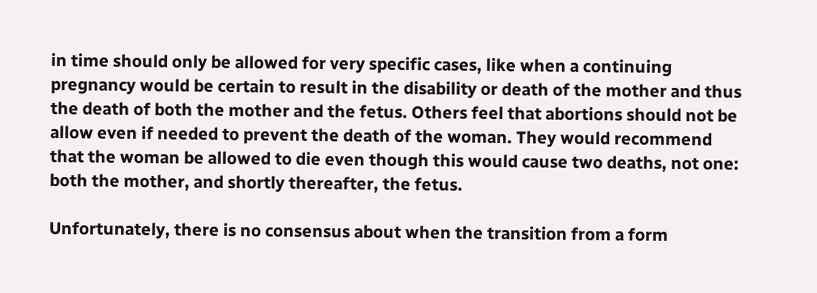in time should only be allowed for very specific cases, like when a continuing pregnancy would be certain to result in the disability or death of the mother and thus the death of both the mother and the fetus. Others feel that abortions should not be allow even if needed to prevent the death of the woman. They would recommend that the woman be allowed to die even though this would cause two deaths, not one: both the mother, and shortly thereafter, the fetus.

Unfortunately, there is no consensus about when the transition from a form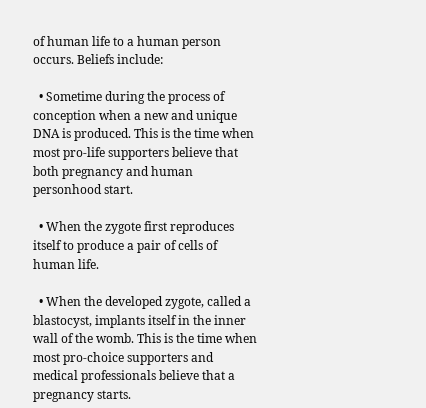of human life to a human person occurs. Beliefs include:

  • Sometime during the process of conception when a new and unique DNA is produced. This is the time when most pro-life supporters believe that both pregnancy and human personhood start.

  • When the zygote first reproduces itself to produce a pair of cells of human life.

  • When the developed zygote, called a blastocyst, implants itself in the inner wall of the womb. This is the time when most pro-choice supporters and medical professionals believe that a pregnancy starts.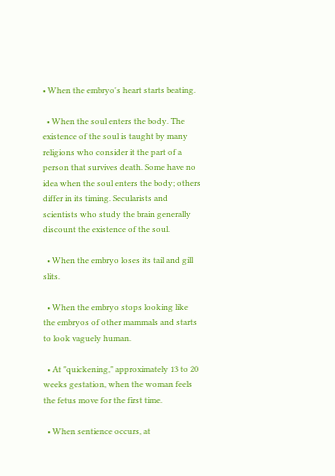• When the embryo's heart starts beating.

  • When the soul enters the body. The existence of the soul is taught by many religions who consider it the part of a person that survives death. Some have no idea when the soul enters the body; others differ in its timing. Secularists and scientists who study the brain generally discount the existence of the soul.

  • When the embryo loses its tail and gill slits.

  • When the embryo stops looking like the embryos of other mammals and starts to look vaguely human.

  • At "quickening," approximately 13 to 20 weeks gestation, when the woman feels the fetus move for the first time.

  • When sentience occurs, at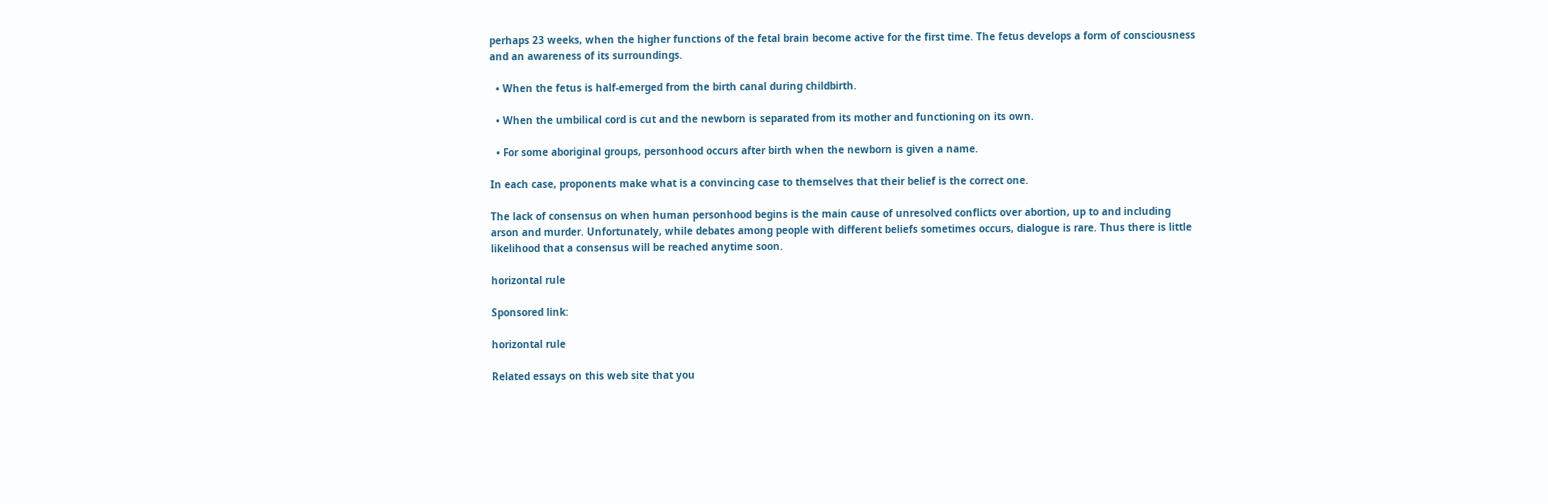perhaps 23 weeks, when the higher functions of the fetal brain become active for the first time. The fetus develops a form of consciousness and an awareness of its surroundings.

  • When the fetus is half-emerged from the birth canal during childbirth.

  • When the umbilical cord is cut and the newborn is separated from its mother and functioning on its own.

  • For some aboriginal groups, personhood occurs after birth when the newborn is given a name.

In each case, proponents make what is a convincing case to themselves that their belief is the correct one.

The lack of consensus on when human personhood begins is the main cause of unresolved conflicts over abortion, up to and including arson and murder. Unfortunately, while debates among people with different beliefs sometimes occurs, dialogue is rare. Thus there is little likelihood that a consensus will be reached anytime soon.

horizontal rule

Sponsored link:

horizontal rule

Related essays on this web site that you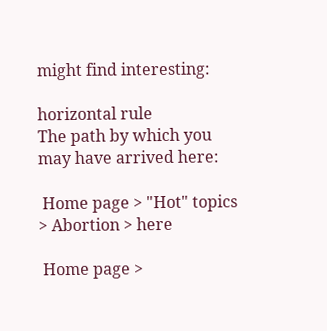might find interesting:

horizontal rule
The path by which you may have arrived here:

 Home page > "Hot" topics > Abortion > here

 Home page >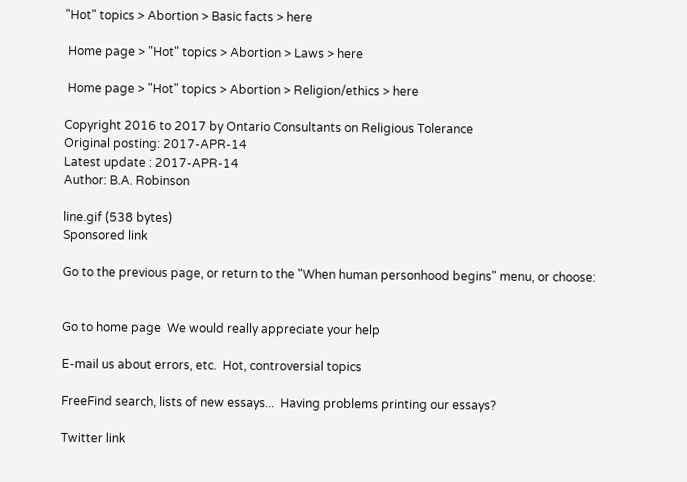"Hot" topics > Abortion > Basic facts > here

 Home page > "Hot" topics > Abortion > Laws > here

 Home page > "Hot" topics > Abortion > Religion/ethics > here

Copyright 2016 to 2017 by Ontario Consultants on Religious Tolerance
Original posting: 2017-APR-14
Latest update : 2017-APR-14
Author: B.A. Robinson

line.gif (538 bytes)
Sponsored link

Go to the previous page, or return to the "When human personhood begins" menu, or choose:


Go to home page  We would really appreciate your help

E-mail us about errors, etc.  Hot, controversial topics

FreeFind search, lists of new essays...  Having problems printing our essays?

Twitter link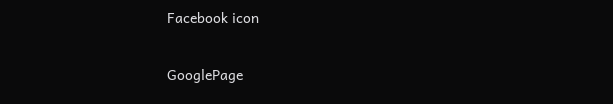Facebook icon

GooglePage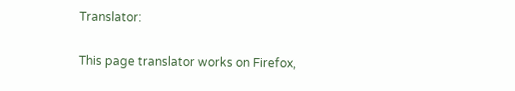Translator:

This page translator works on Firefox,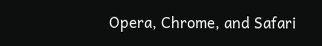Opera, Chrome, and Safari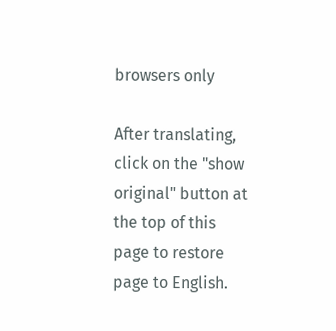browsers only

After translating, click on the "show
original" button at the top of this
page to restore page to English.